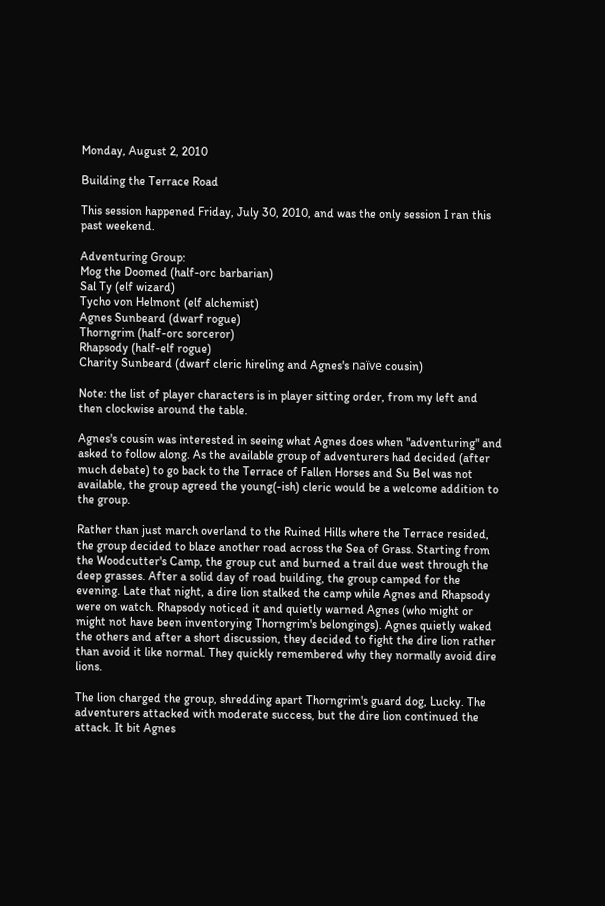Monday, August 2, 2010

Building the Terrace Road

This session happened Friday, July 30, 2010, and was the only session I ran this past weekend.

Adventuring Group:
Mog the Doomed (half-orc barbarian)
Sal Ty (elf wizard)
Tycho von Helmont (elf alchemist)
Agnes Sunbeard (dwarf rogue)
Thorngrim (half-orc sorceror)
Rhapsody (half-elf rogue)
Charity Sunbeard (dwarf cleric hireling and Agnes's naïve cousin)

Note: the list of player characters is in player sitting order, from my left and then clockwise around the table.

Agnes's cousin was interested in seeing what Agnes does when "adventuring" and asked to follow along. As the available group of adventurers had decided (after much debate) to go back to the Terrace of Fallen Horses and Su Bel was not available, the group agreed the young(-ish) cleric would be a welcome addition to the group.

Rather than just march overland to the Ruined Hills where the Terrace resided, the group decided to blaze another road across the Sea of Grass. Starting from the Woodcutter's Camp, the group cut and burned a trail due west through the deep grasses. After a solid day of road building, the group camped for the evening. Late that night, a dire lion stalked the camp while Agnes and Rhapsody were on watch. Rhapsody noticed it and quietly warned Agnes (who might or might not have been inventorying Thorngrim's belongings). Agnes quietly waked the others and after a short discussion, they decided to fight the dire lion rather than avoid it like normal. They quickly remembered why they normally avoid dire lions.

The lion charged the group, shredding apart Thorngrim's guard dog, Lucky. The adventurers attacked with moderate success, but the dire lion continued the attack. It bit Agnes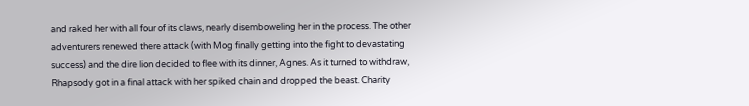and raked her with all four of its claws, nearly disemboweling her in the process. The other adventurers renewed there attack (with Mog finally getting into the fight to devastating success) and the dire lion decided to flee with its dinner, Agnes. As it turned to withdraw, Rhapsody got in a final attack with her spiked chain and dropped the beast. Charity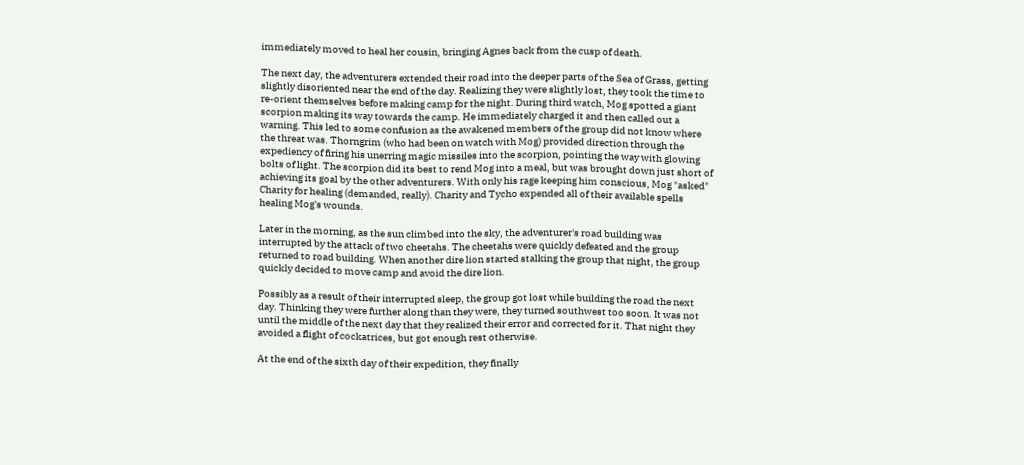immediately moved to heal her cousin, bringing Agnes back from the cusp of death.

The next day, the adventurers extended their road into the deeper parts of the Sea of Grass, getting slightly disoriented near the end of the day. Realizing they were slightly lost, they took the time to re-orient themselves before making camp for the night. During third watch, Mog spotted a giant scorpion making its way towards the camp. He immediately charged it and then called out a warning. This led to some confusion as the awakened members of the group did not know where the threat was. Thorngrim (who had been on watch with Mog) provided direction through the expediency of firing his unerring magic missiles into the scorpion, pointing the way with glowing bolts of light. The scorpion did its best to rend Mog into a meal, but was brought down just short of achieving its goal by the other adventurers. With only his rage keeping him conscious, Mog "asked" Charity for healing (demanded, really). Charity and Tycho expended all of their available spells healing Mog's wounds.

Later in the morning, as the sun climbed into the sky, the adventurer's road building was interrupted by the attack of two cheetahs. The cheetahs were quickly defeated and the group returned to road building. When another dire lion started stalking the group that night, the group quickly decided to move camp and avoid the dire lion.

Possibly as a result of their interrupted sleep, the group got lost while building the road the next day. Thinking they were further along than they were, they turned southwest too soon. It was not until the middle of the next day that they realized their error and corrected for it. That night they avoided a flight of cockatrices, but got enough rest otherwise.

At the end of the sixth day of their expedition, they finally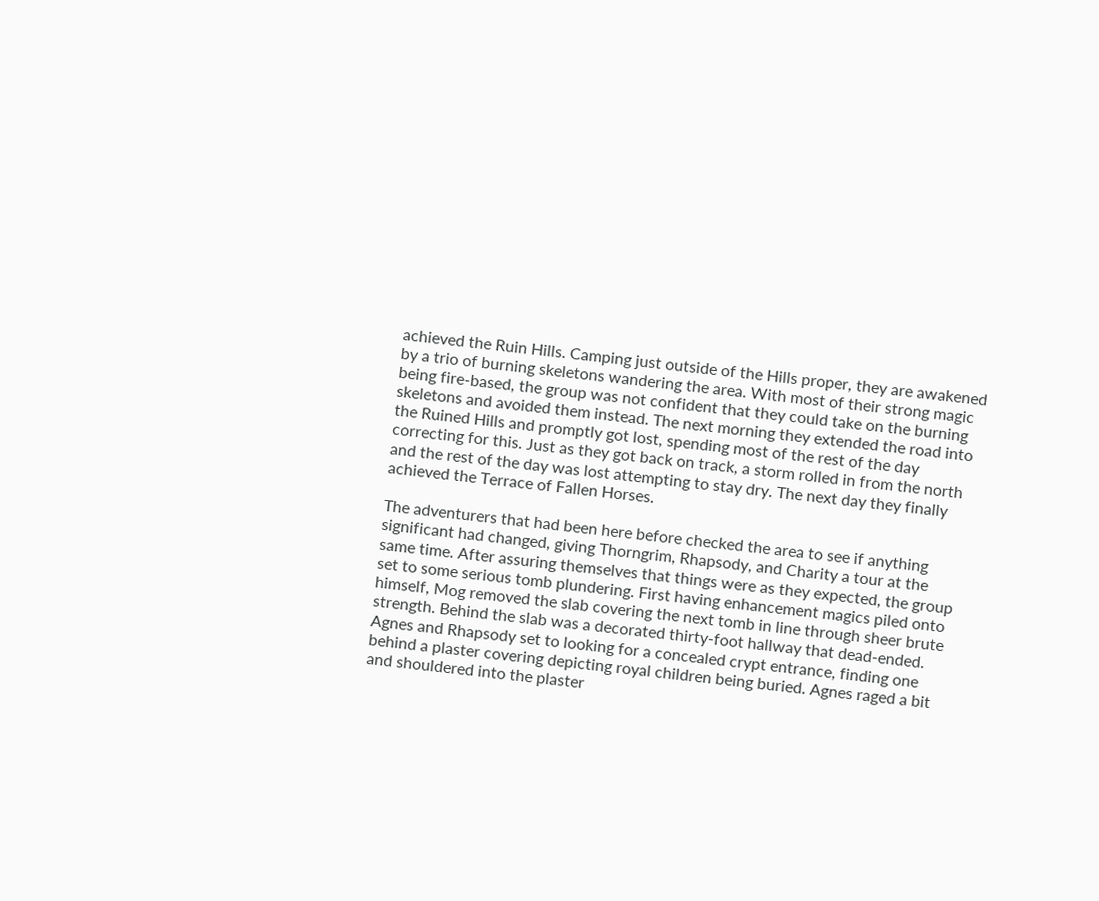achieved the Ruin Hills. Camping just outside of the Hills proper, they are awakened by a trio of burning skeletons wandering the area. With most of their strong magic being fire-based, the group was not confident that they could take on the burning skeletons and avoided them instead. The next morning they extended the road into the Ruined Hills and promptly got lost, spending most of the rest of the day correcting for this. Just as they got back on track, a storm rolled in from the north and the rest of the day was lost attempting to stay dry. The next day they finally achieved the Terrace of Fallen Horses.

The adventurers that had been here before checked the area to see if anything significant had changed, giving Thorngrim, Rhapsody, and Charity a tour at the same time. After assuring themselves that things were as they expected, the group set to some serious tomb plundering. First having enhancement magics piled onto himself, Mog removed the slab covering the next tomb in line through sheer brute strength. Behind the slab was a decorated thirty-foot hallway that dead-ended. Agnes and Rhapsody set to looking for a concealed crypt entrance, finding one behind a plaster covering depicting royal children being buried. Agnes raged a bit and shouldered into the plaster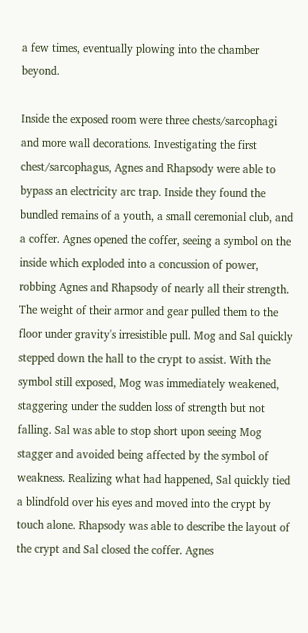a few times, eventually plowing into the chamber beyond.

Inside the exposed room were three chests/sarcophagi and more wall decorations. Investigating the first chest/sarcophagus, Agnes and Rhapsody were able to bypass an electricity arc trap. Inside they found the bundled remains of a youth, a small ceremonial club, and a coffer. Agnes opened the coffer, seeing a symbol on the inside which exploded into a concussion of power, robbing Agnes and Rhapsody of nearly all their strength. The weight of their armor and gear pulled them to the floor under gravity's irresistible pull. Mog and Sal quickly stepped down the hall to the crypt to assist. With the symbol still exposed, Mog was immediately weakened, staggering under the sudden loss of strength but not falling. Sal was able to stop short upon seeing Mog stagger and avoided being affected by the symbol of weakness. Realizing what had happened, Sal quickly tied a blindfold over his eyes and moved into the crypt by touch alone. Rhapsody was able to describe the layout of the crypt and Sal closed the coffer. Agnes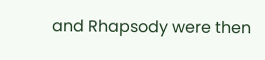and Rhapsody were then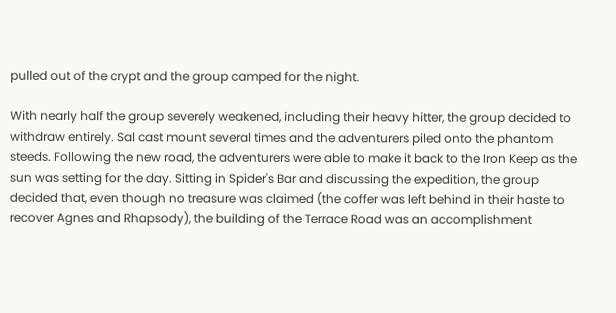pulled out of the crypt and the group camped for the night.

With nearly half the group severely weakened, including their heavy hitter, the group decided to withdraw entirely. Sal cast mount several times and the adventurers piled onto the phantom steeds. Following the new road, the adventurers were able to make it back to the Iron Keep as the sun was setting for the day. Sitting in Spider's Bar and discussing the expedition, the group decided that, even though no treasure was claimed (the coffer was left behind in their haste to recover Agnes and Rhapsody), the building of the Terrace Road was an accomplishment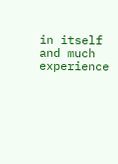in itself and much experience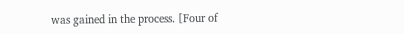was gained in the process. [Four of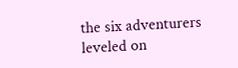the six adventurers leveled on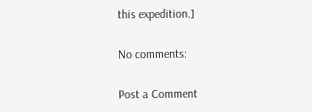this expedition.]

No comments:

Post a Comment